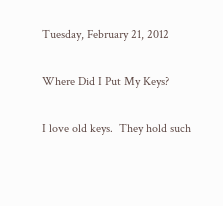Tuesday, February 21, 2012

Where Did I Put My Keys?

I love old keys.  They hold such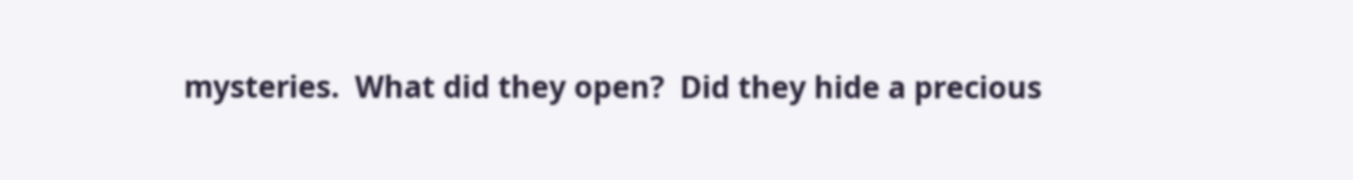mysteries.  What did they open?  Did they hide a precious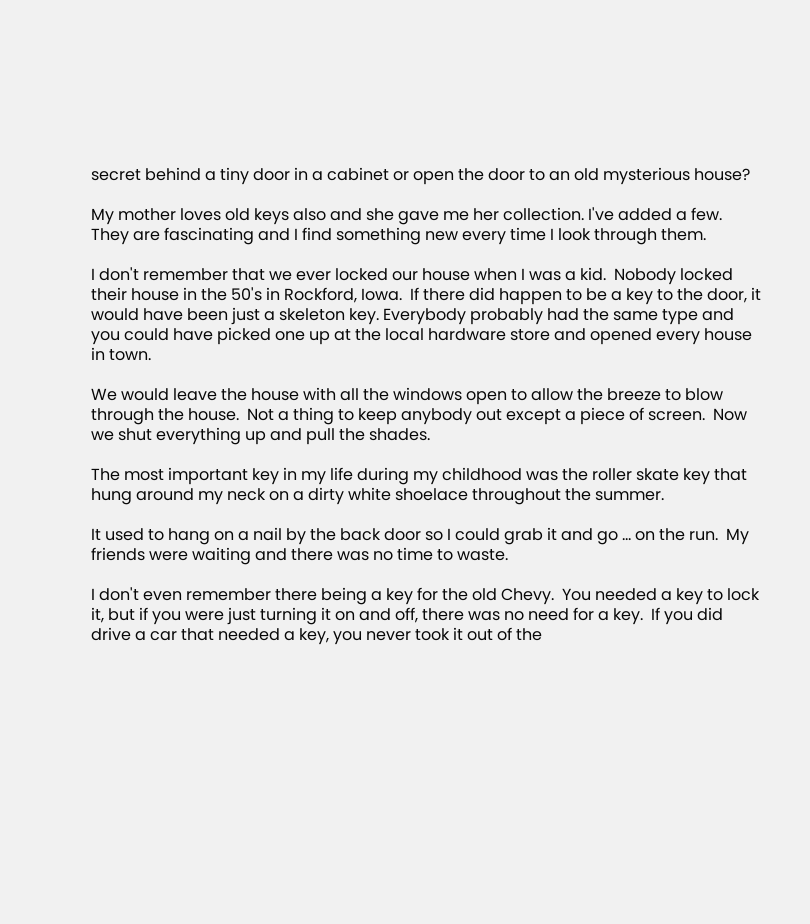secret behind a tiny door in a cabinet or open the door to an old mysterious house?

My mother loves old keys also and she gave me her collection. I've added a few.  They are fascinating and I find something new every time I look through them.

I don't remember that we ever locked our house when I was a kid.  Nobody locked their house in the 50's in Rockford, Iowa.  If there did happen to be a key to the door, it would have been just a skeleton key. Everybody probably had the same type and you could have picked one up at the local hardware store and opened every house in town.

We would leave the house with all the windows open to allow the breeze to blow through the house.  Not a thing to keep anybody out except a piece of screen.  Now we shut everything up and pull the shades.

The most important key in my life during my childhood was the roller skate key that hung around my neck on a dirty white shoelace throughout the summer.

It used to hang on a nail by the back door so I could grab it and go ... on the run.  My friends were waiting and there was no time to waste.

I don't even remember there being a key for the old Chevy.  You needed a key to lock it, but if you were just turning it on and off, there was no need for a key.  If you did drive a car that needed a key, you never took it out of the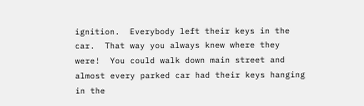ignition.  Everybody left their keys in the car.  That way you always knew where they were!  You could walk down main street and almost every parked car had their keys hanging in the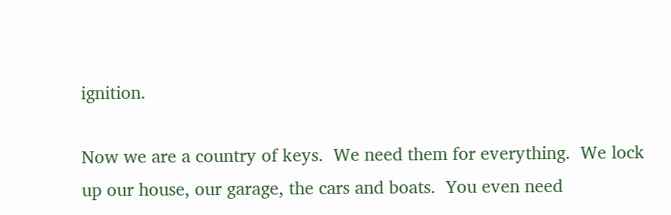ignition.

Now we are a country of keys.  We need them for everything.  We lock up our house, our garage, the cars and boats.  You even need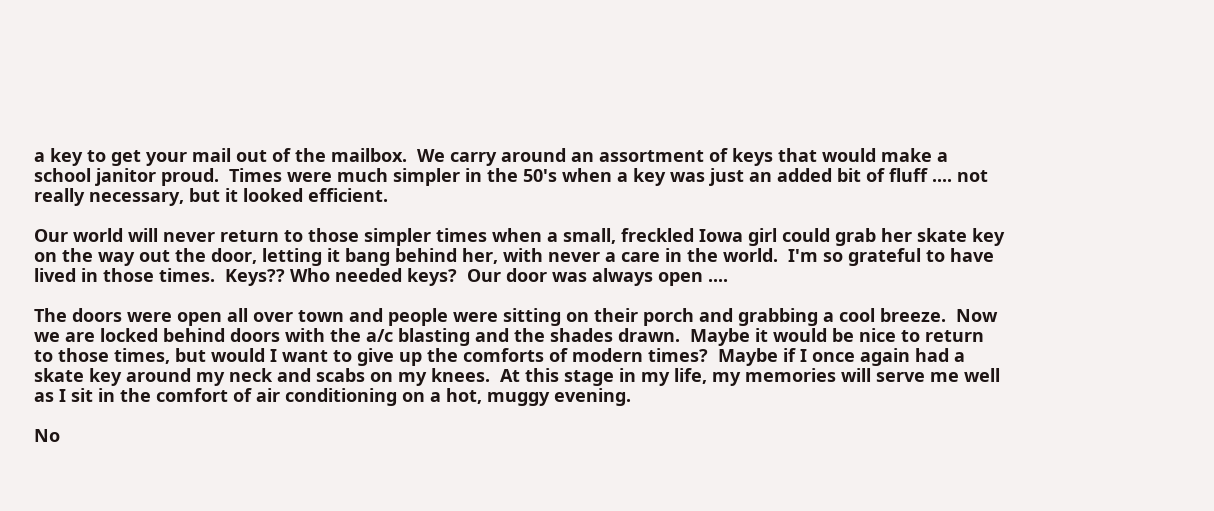a key to get your mail out of the mailbox.  We carry around an assortment of keys that would make a school janitor proud.  Times were much simpler in the 50's when a key was just an added bit of fluff .... not really necessary, but it looked efficient.

Our world will never return to those simpler times when a small, freckled Iowa girl could grab her skate key on the way out the door, letting it bang behind her, with never a care in the world.  I'm so grateful to have lived in those times.  Keys?? Who needed keys?  Our door was always open ....

The doors were open all over town and people were sitting on their porch and grabbing a cool breeze.  Now we are locked behind doors with the a/c blasting and the shades drawn.  Maybe it would be nice to return to those times, but would I want to give up the comforts of modern times?  Maybe if I once again had a skate key around my neck and scabs on my knees.  At this stage in my life, my memories will serve me well as I sit in the comfort of air conditioning on a hot, muggy evening.

No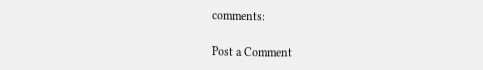comments:

Post a Comment